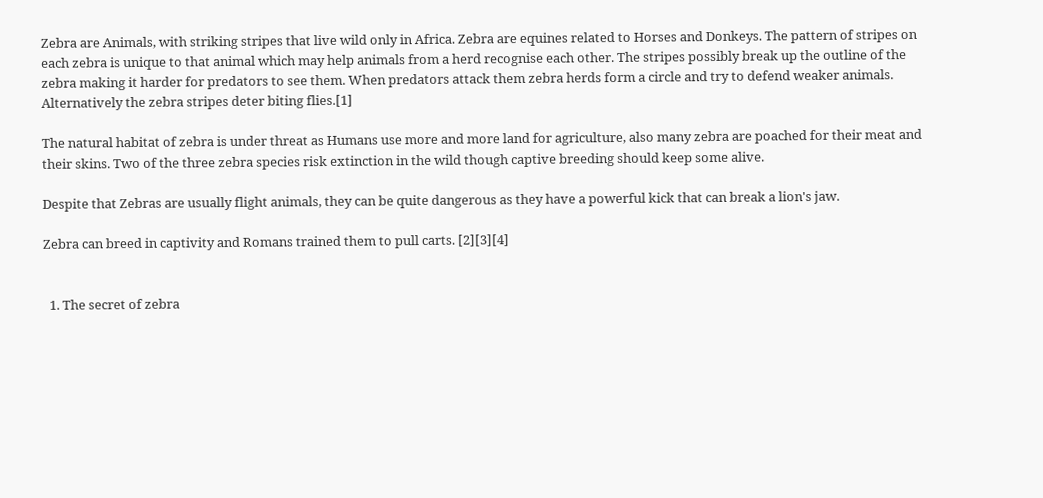Zebra are Animals, with striking stripes that live wild only in Africa. Zebra are equines related to Horses and Donkeys. The pattern of stripes on each zebra is unique to that animal which may help animals from a herd recognise each other. The stripes possibly break up the outline of the zebra making it harder for predators to see them. When predators attack them zebra herds form a circle and try to defend weaker animals. Alternatively the zebra stripes deter biting flies.[1]

The natural habitat of zebra is under threat as Humans use more and more land for agriculture, also many zebra are poached for their meat and their skins. Two of the three zebra species risk extinction in the wild though captive breeding should keep some alive.

Despite that Zebras are usually flight animals, they can be quite dangerous as they have a powerful kick that can break a lion's jaw.

Zebra can breed in captivity and Romans trained them to pull carts. [2][3][4]


  1. The secret of zebra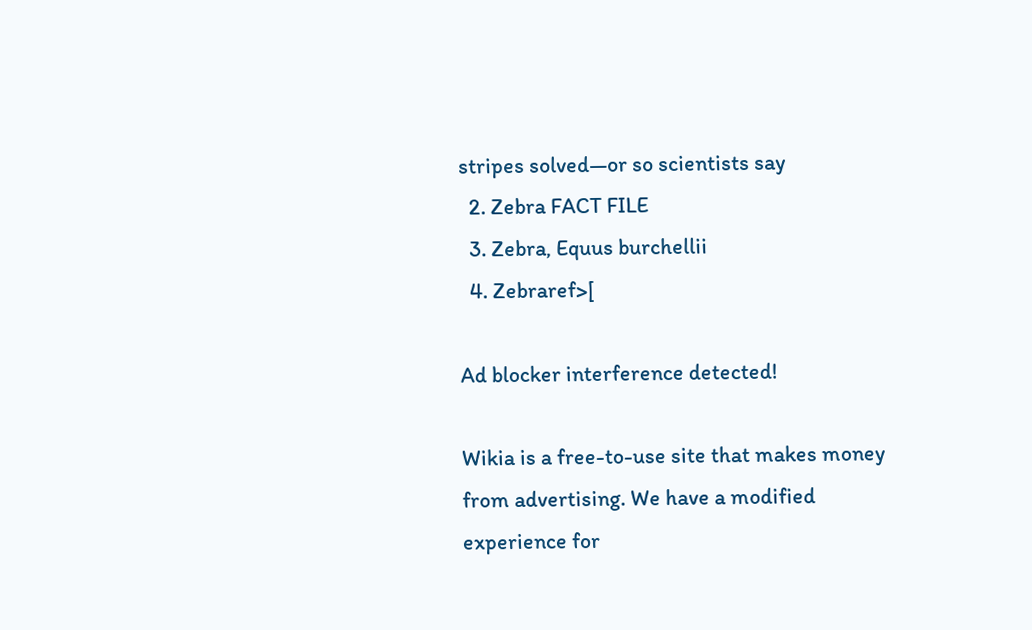stripes solved—or so scientists say
  2. Zebra FACT FILE
  3. Zebra, Equus burchellii
  4. Zebraref>[

Ad blocker interference detected!

Wikia is a free-to-use site that makes money from advertising. We have a modified experience for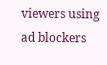viewers using ad blockers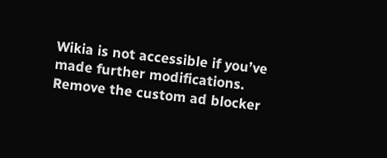Wikia is not accessible if you’ve made further modifications. Remove the custom ad blocker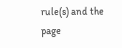rule(s) and the page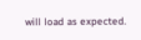will load as expected.